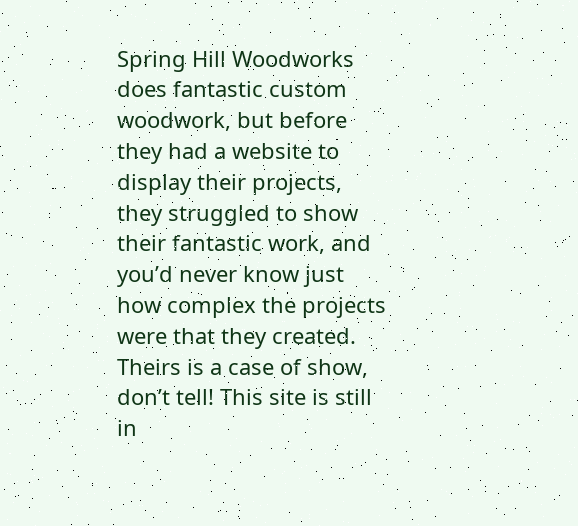Spring Hill Woodworks does fantastic custom woodwork, but before they had a website to display their projects, they struggled to show their fantastic work, and you’d never know just how complex the projects were that they created. Theirs is a case of show, don’t tell! This site is still in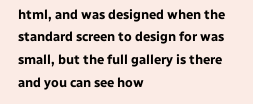html, and was designed when the standard screen to design for was small, but the full gallery is there and you can see how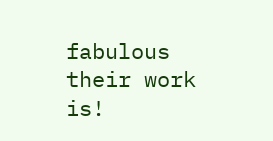fabulous their work is!